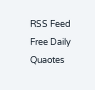RSS Feed Free Daily Quaotes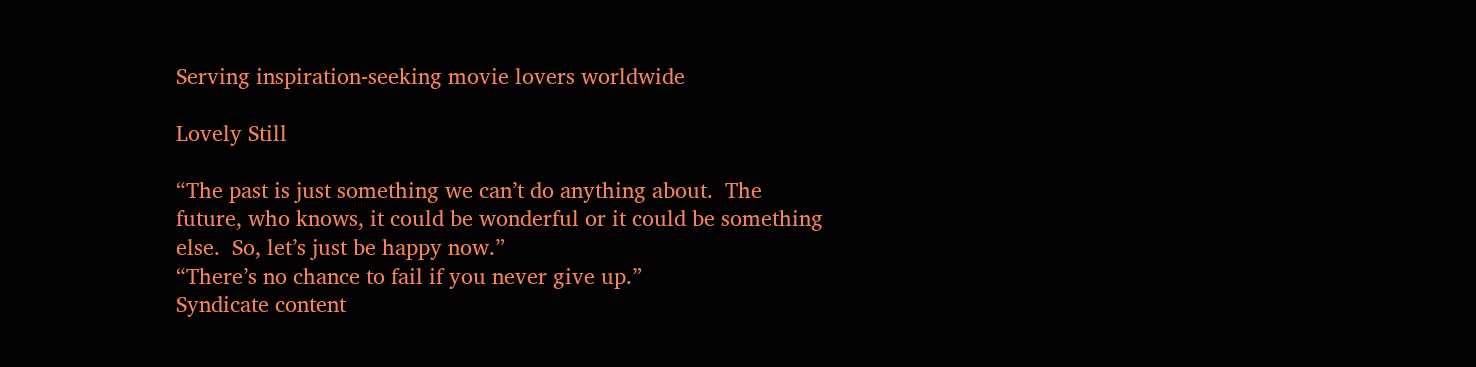Serving inspiration-seeking movie lovers worldwide

Lovely Still

“The past is just something we can’t do anything about.  The future, who knows, it could be wonderful or it could be something else.  So, let’s just be happy now.”
“There’s no chance to fail if you never give up.”
Syndicate content